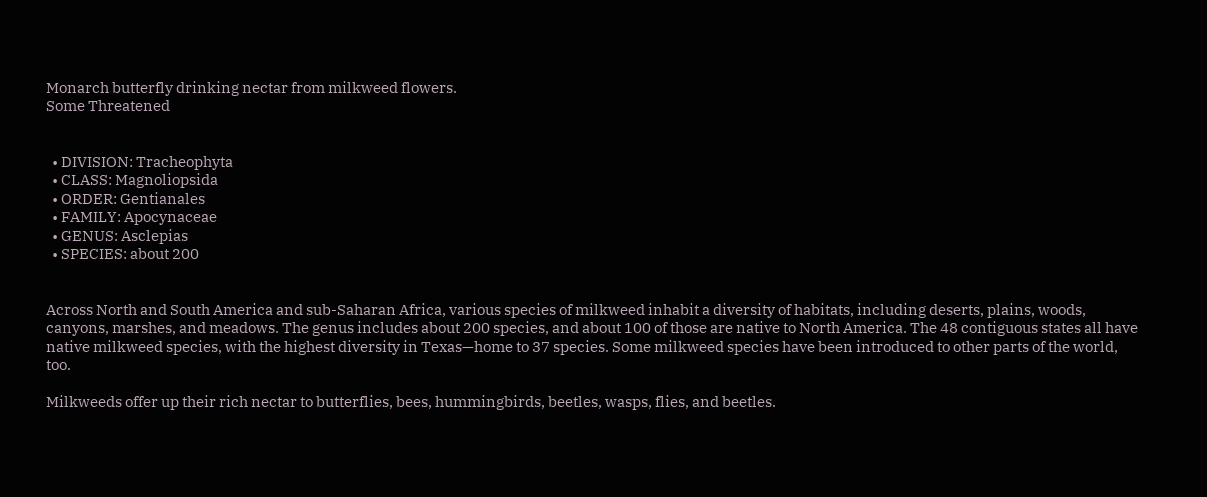Monarch butterfly drinking nectar from milkweed flowers.
Some Threatened


  • DIVISION: Tracheophyta
  • CLASS: Magnoliopsida
  • ORDER: Gentianales
  • FAMILY: Apocynaceae
  • GENUS: Asclepias
  • SPECIES: about 200


Across North and South America and sub-Saharan Africa, various species of milkweed inhabit a diversity of habitats, including deserts, plains, woods, canyons, marshes, and meadows. The genus includes about 200 species, and about 100 of those are native to North America. The 48 contiguous states all have native milkweed species, with the highest diversity in Texas—home to 37 species. Some milkweed species have been introduced to other parts of the world, too.

Milkweeds offer up their rich nectar to butterflies, bees, hummingbirds, beetles, wasps, flies, and beetles.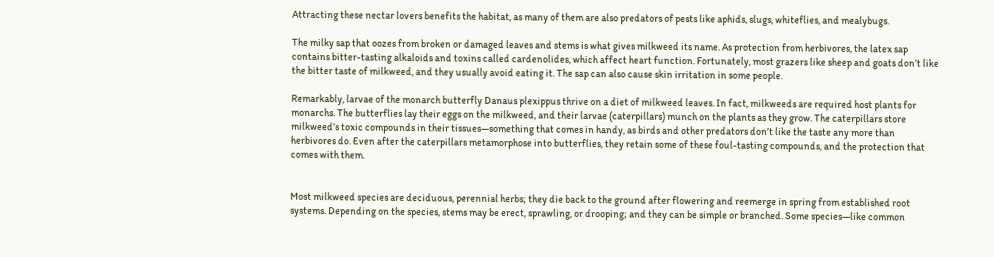Attracting these nectar lovers benefits the habitat, as many of them are also predators of pests like aphids, slugs, whiteflies, and mealybugs.

The milky sap that oozes from broken or damaged leaves and stems is what gives milkweed its name. As protection from herbivores, the latex sap contains bitter-tasting alkaloids and toxins called cardenolides, which affect heart function. Fortunately, most grazers like sheep and goats don’t like the bitter taste of milkweed, and they usually avoid eating it. The sap can also cause skin irritation in some people.

Remarkably, larvae of the monarch butterfly Danaus plexippus thrive on a diet of milkweed leaves. In fact, milkweeds are required host plants for monarchs. The butterflies lay their eggs on the milkweed, and their larvae (caterpillars) munch on the plants as they grow. The caterpillars store milkweed’s toxic compounds in their tissues—something that comes in handy, as birds and other predators don’t like the taste any more than herbivores do. Even after the caterpillars metamorphose into butterflies, they retain some of these foul-tasting compounds, and the protection that comes with them.


Most milkweed species are deciduous, perennial herbs; they die back to the ground after flowering and reemerge in spring from established root systems. Depending on the species, stems may be erect, sprawling, or drooping; and they can be simple or branched. Some species—like common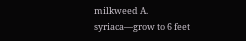milkweed A. syriaca—grow to 6 feet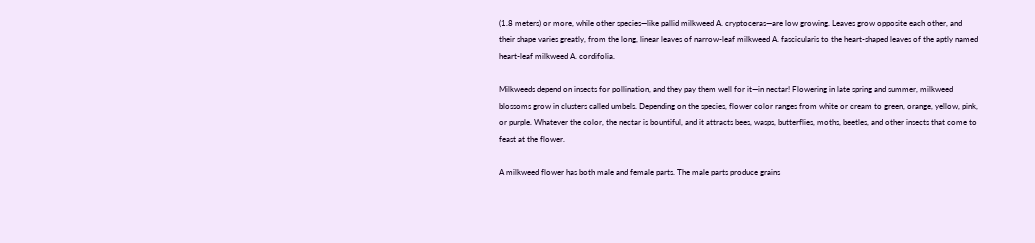(1.8 meters) or more, while other species—like pallid milkweed A. cryptoceras—are low growing. Leaves grow opposite each other, and their shape varies greatly, from the long, linear leaves of narrow-leaf milkweed A. fascicularis to the heart-shaped leaves of the aptly named heart-leaf milkweed A. cordifolia.

Milkweeds depend on insects for pollination, and they pay them well for it—in nectar! Flowering in late spring and summer, milkweed blossoms grow in clusters called umbels. Depending on the species, flower color ranges from white or cream to green, orange, yellow, pink, or purple. Whatever the color, the nectar is bountiful, and it attracts bees, wasps, butterflies, moths, beetles, and other insects that come to feast at the flower.

A milkweed flower has both male and female parts. The male parts produce grains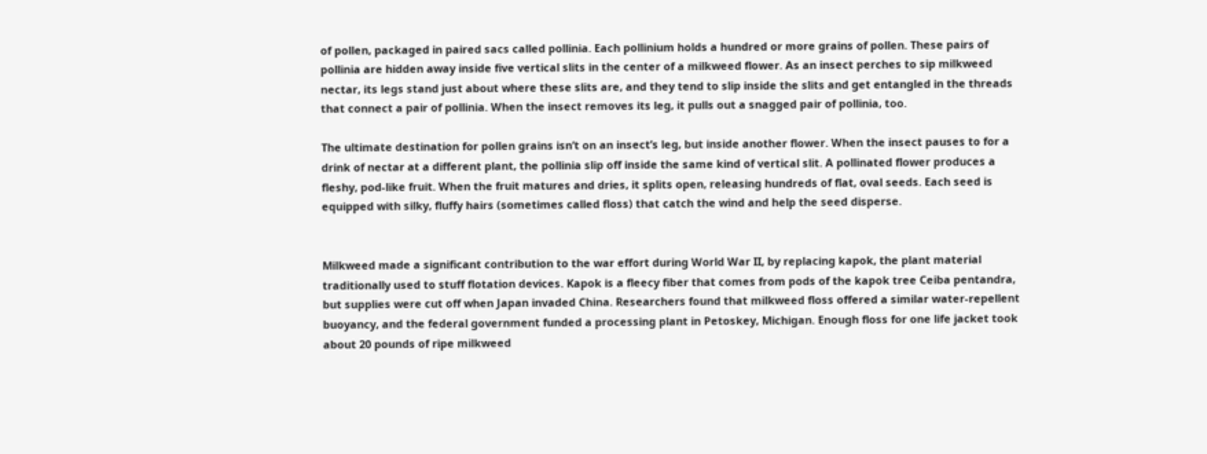of pollen, packaged in paired sacs called pollinia. Each pollinium holds a hundred or more grains of pollen. These pairs of pollinia are hidden away inside five vertical slits in the center of a milkweed flower. As an insect perches to sip milkweed nectar, its legs stand just about where these slits are, and they tend to slip inside the slits and get entangled in the threads that connect a pair of pollinia. When the insect removes its leg, it pulls out a snagged pair of pollinia, too.

The ultimate destination for pollen grains isn’t on an insect’s leg, but inside another flower. When the insect pauses to for a drink of nectar at a different plant, the pollinia slip off inside the same kind of vertical slit. A pollinated flower produces a fleshy, pod-like fruit. When the fruit matures and dries, it splits open, releasing hundreds of flat, oval seeds. Each seed is equipped with silky, fluffy hairs (sometimes called floss) that catch the wind and help the seed disperse.


Milkweed made a significant contribution to the war effort during World War II, by replacing kapok, the plant material traditionally used to stuff flotation devices. Kapok is a fleecy fiber that comes from pods of the kapok tree Ceiba pentandra, but supplies were cut off when Japan invaded China. Researchers found that milkweed floss offered a similar water-repellent buoyancy, and the federal government funded a processing plant in Petoskey, Michigan. Enough floss for one life jacket took about 20 pounds of ripe milkweed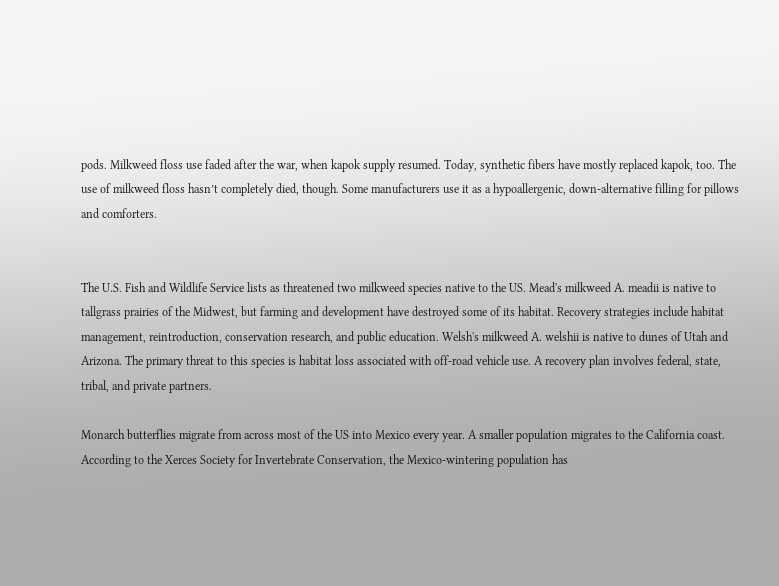pods. Milkweed floss use faded after the war, when kapok supply resumed. Today, synthetic fibers have mostly replaced kapok, too. The use of milkweed floss hasn’t completely died, though. Some manufacturers use it as a hypoallergenic, down-alternative filling for pillows and comforters.


The U.S. Fish and Wildlife Service lists as threatened two milkweed species native to the US. Mead's milkweed A. meadii is native to tallgrass prairies of the Midwest, but farming and development have destroyed some of its habitat. Recovery strategies include habitat management, reintroduction, conservation research, and public education. Welsh's milkweed A. welshii is native to dunes of Utah and Arizona. The primary threat to this species is habitat loss associated with off-road vehicle use. A recovery plan involves federal, state, tribal, and private partners.

Monarch butterflies migrate from across most of the US into Mexico every year. A smaller population migrates to the California coast. According to the Xerces Society for Invertebrate Conservation, the Mexico-wintering population has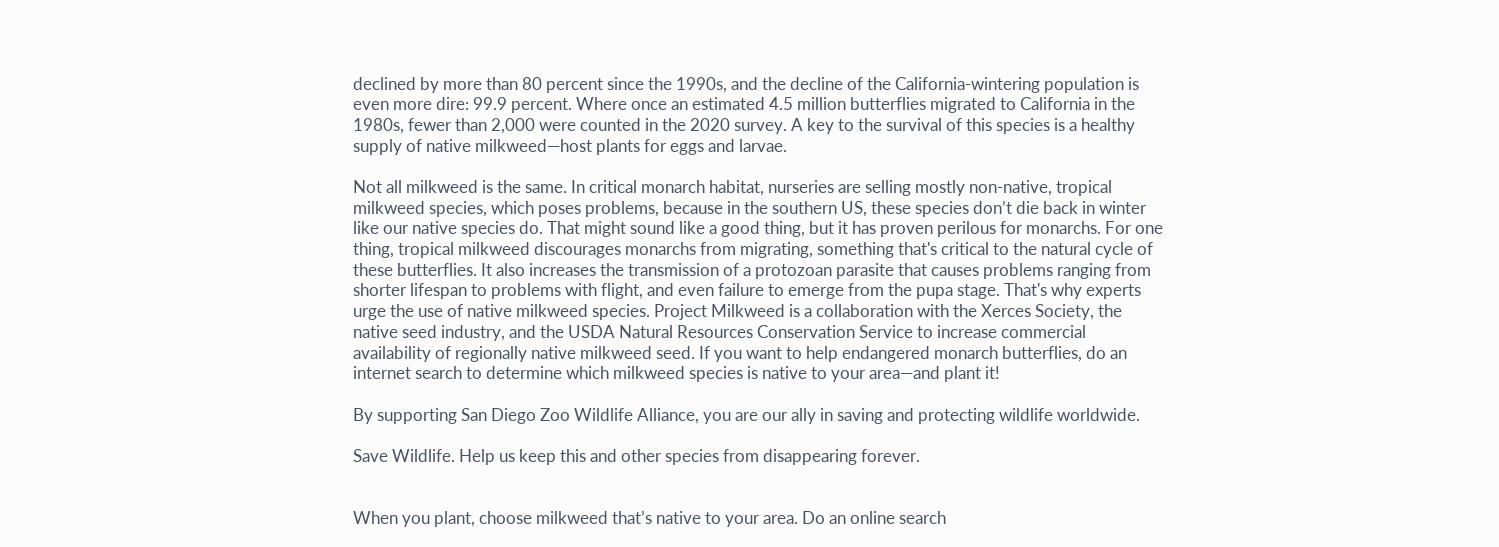declined by more than 80 percent since the 1990s, and the decline of the California-wintering population is even more dire: 99.9 percent. Where once an estimated 4.5 million butterflies migrated to California in the 1980s, fewer than 2,000 were counted in the 2020 survey. A key to the survival of this species is a healthy supply of native milkweed—host plants for eggs and larvae.

Not all milkweed is the same. In critical monarch habitat, nurseries are selling mostly non-native, tropical milkweed species, which poses problems, because in the southern US, these species don’t die back in winter like our native species do. That might sound like a good thing, but it has proven perilous for monarchs. For one thing, tropical milkweed discourages monarchs from migrating, something that's critical to the natural cycle of these butterflies. It also increases the transmission of a protozoan parasite that causes problems ranging from shorter lifespan to problems with flight, and even failure to emerge from the pupa stage. That's why experts urge the use of native milkweed species. Project Milkweed is a collaboration with the Xerces Society, the native seed industry, and the USDA Natural Resources Conservation Service to increase commercial availability of regionally native milkweed seed. If you want to help endangered monarch butterflies, do an internet search to determine which milkweed species is native to your area—and plant it!

By supporting San Diego Zoo Wildlife Alliance, you are our ally in saving and protecting wildlife worldwide.

Save Wildlife. Help us keep this and other species from disappearing forever.


When you plant, choose milkweed that’s native to your area. Do an online search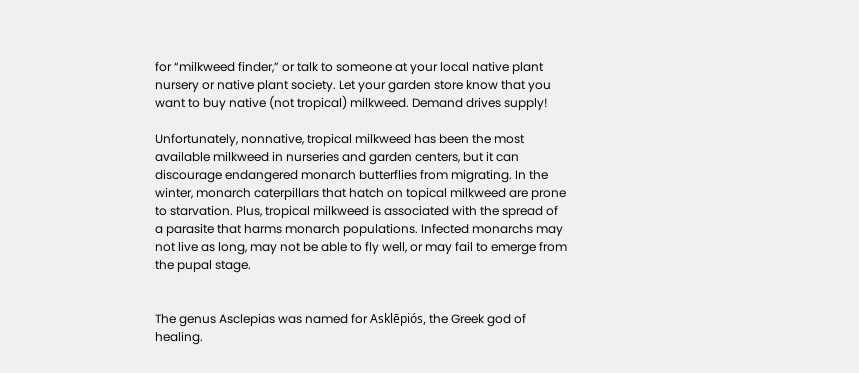for “milkweed finder,” or talk to someone at your local native plant nursery or native plant society. Let your garden store know that you want to buy native (not tropical) milkweed. Demand drives supply!

Unfortunately, nonnative, tropical milkweed has been the most available milkweed in nurseries and garden centers, but it can discourage endangered monarch butterflies from migrating. In the winter, monarch caterpillars that hatch on topical milkweed are prone to starvation. Plus, tropical milkweed is associated with the spread of a parasite that harms monarch populations. Infected monarchs may not live as long, may not be able to fly well, or may fail to emerge from the pupal stage.


The genus Asclepias was named for Asklēpiós, the Greek god of healing.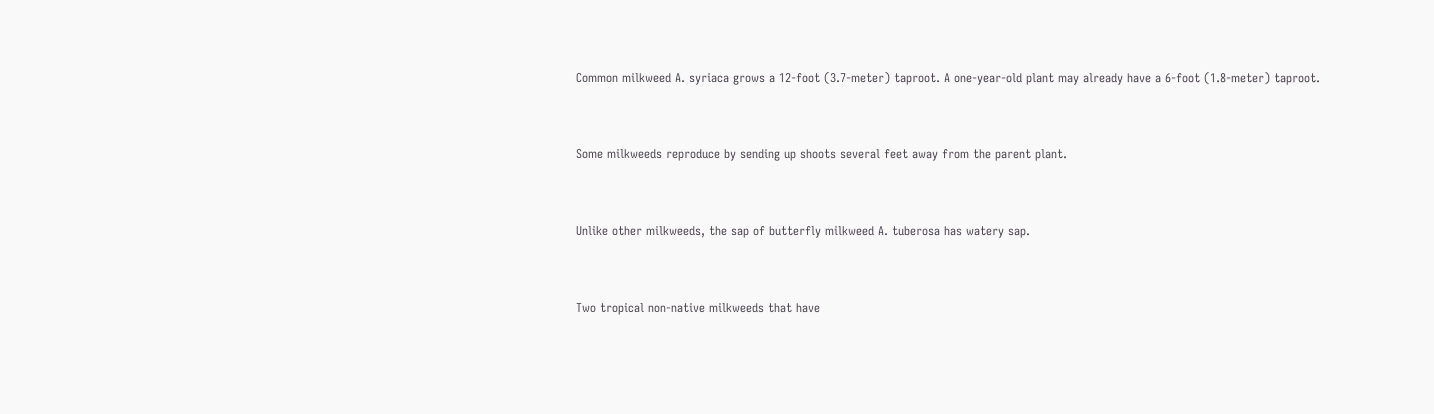Common milkweed A. syriaca grows a 12-foot (3.7-meter) taproot. A one-year-old plant may already have a 6-foot (1.8-meter) taproot.


Some milkweeds reproduce by sending up shoots several feet away from the parent plant.


Unlike other milkweeds, the sap of butterfly milkweed A. tuberosa has watery sap.


Two tropical non-native milkweeds that have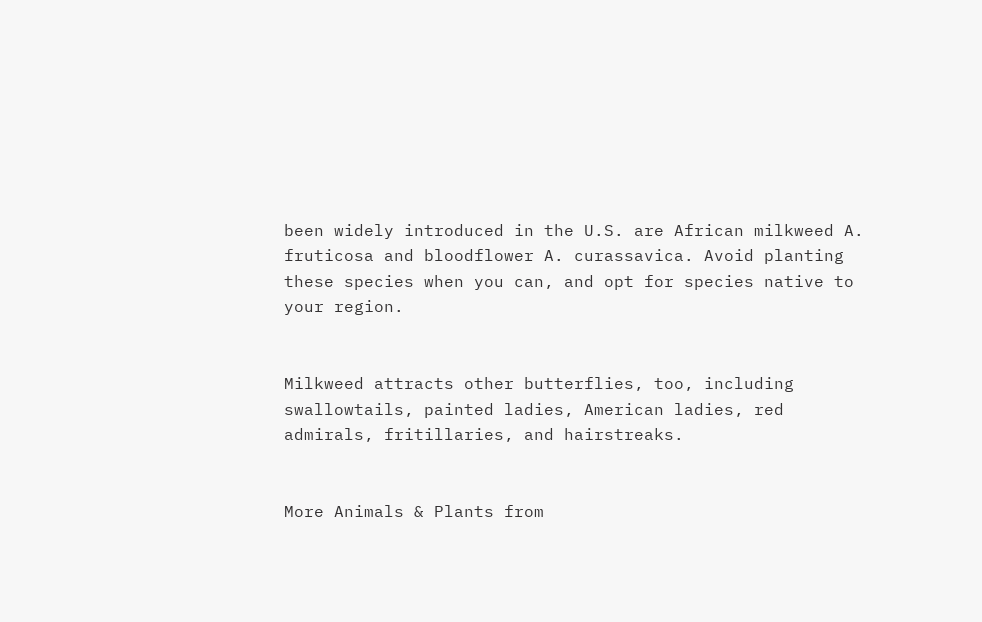been widely introduced in the U.S. are African milkweed A. fruticosa and bloodflower A. curassavica. Avoid planting these species when you can, and opt for species native to your region.


Milkweed attracts other butterflies, too, including swallowtails, painted ladies, American ladies, red admirals, fritillaries, and hairstreaks.


More Animals & Plants from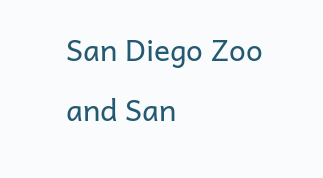San Diego Zoo and San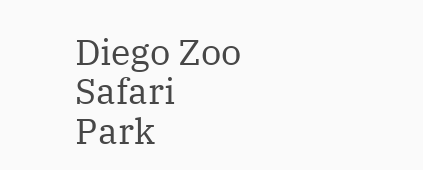Diego Zoo Safari Park